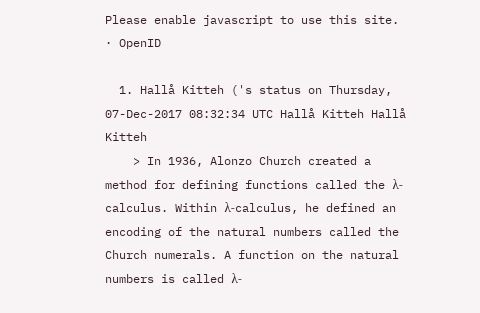Please enable javascript to use this site.
· OpenID

  1. Hallå Kitteh ('s status on Thursday, 07-Dec-2017 08:32:34 UTC Hallå Kitteh Hallå Kitteh
    > In 1936, Alonzo Church created a method for defining functions called the λ-calculus. Within λ-calculus, he defined an encoding of the natural numbers called the Church numerals. A function on the natural numbers is called λ-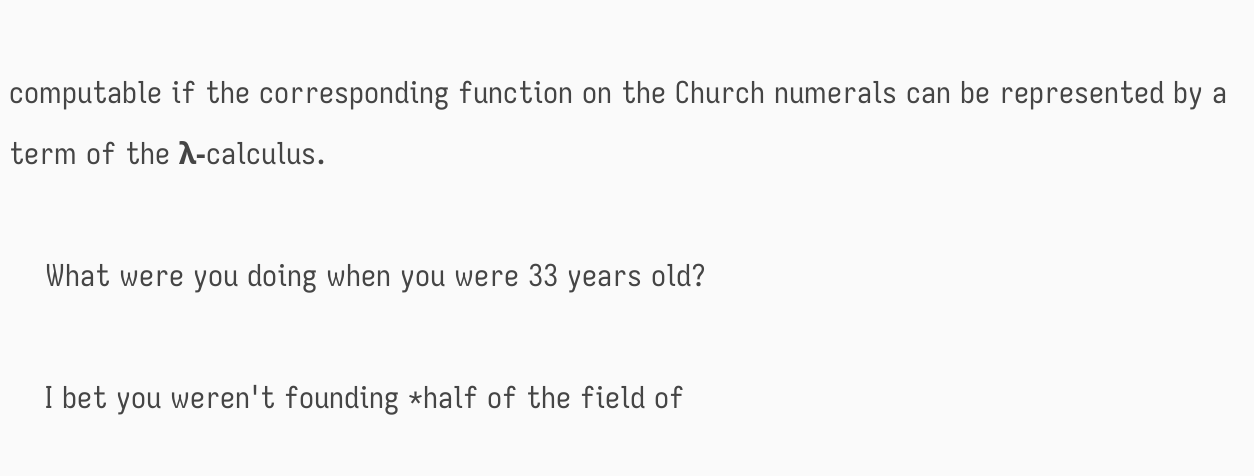computable if the corresponding function on the Church numerals can be represented by a term of the λ-calculus.

    What were you doing when you were 33 years old?

    I bet you weren't founding *half of the field of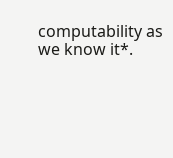computability as we know it*.